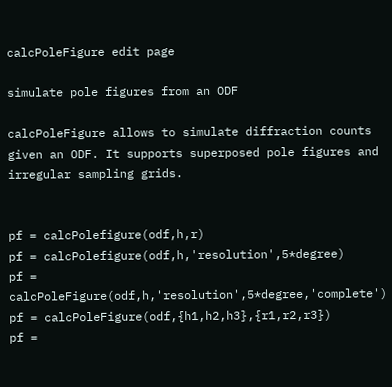calcPoleFigure edit page

simulate pole figures from an ODF

calcPoleFigure allows to simulate diffraction counts given an ODF. It supports superposed pole figures and irregular sampling grids.


pf = calcPolefigure(odf,h,r)
pf = calcPolefigure(odf,h,'resolution',5*degree)
pf = calcPoleFigure(odf,h,'resolution',5*degree,'complete')
pf = calcPoleFigure(odf,{h1,h2,h3},{r1,r2,r3})
pf =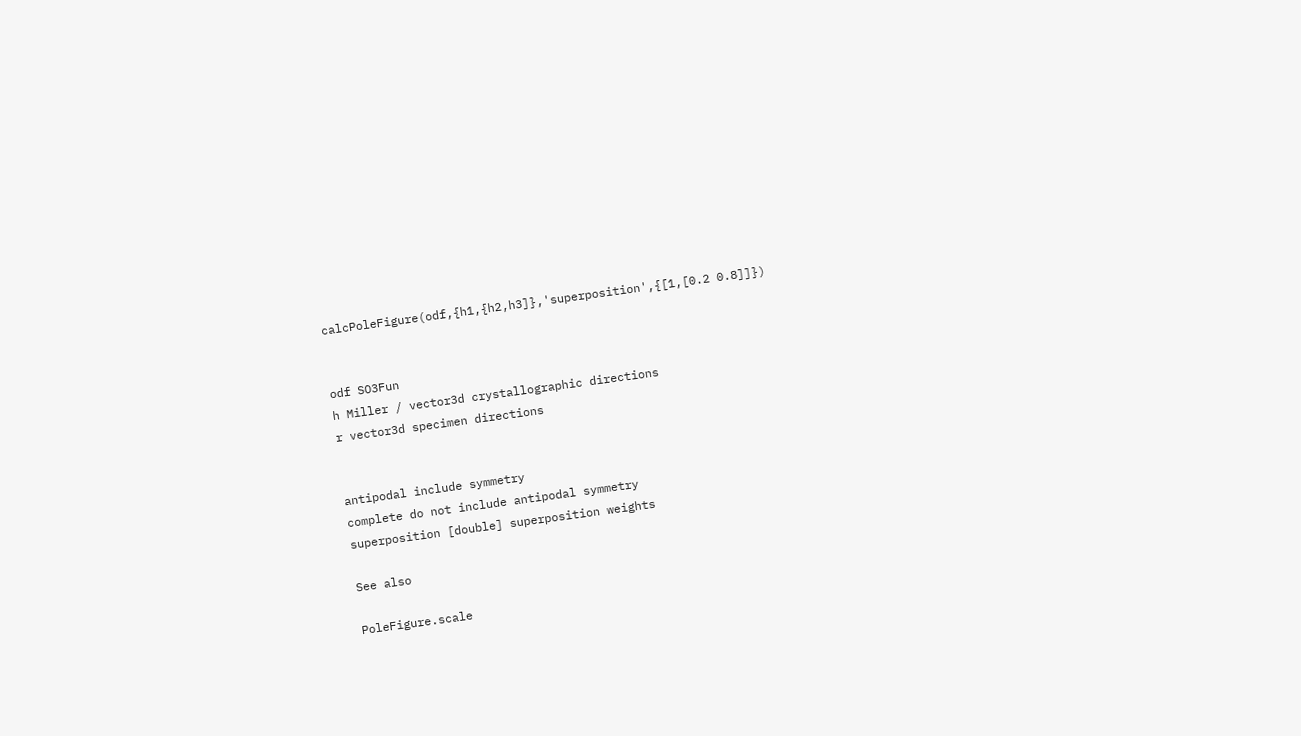calcPoleFigure(odf,{h1,{h2,h3]},'superposition',{[1,[0.2 0.8]]})


odf SO3Fun
h Miller / vector3d crystallographic directions
r vector3d specimen directions


antipodal include symmetry
complete do not include antipodal symmetry
superposition [double] superposition weights

See also

PoleFigure.scale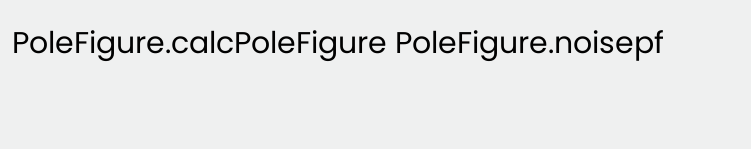PoleFigure.calcPoleFigure PoleFigure.noisepf